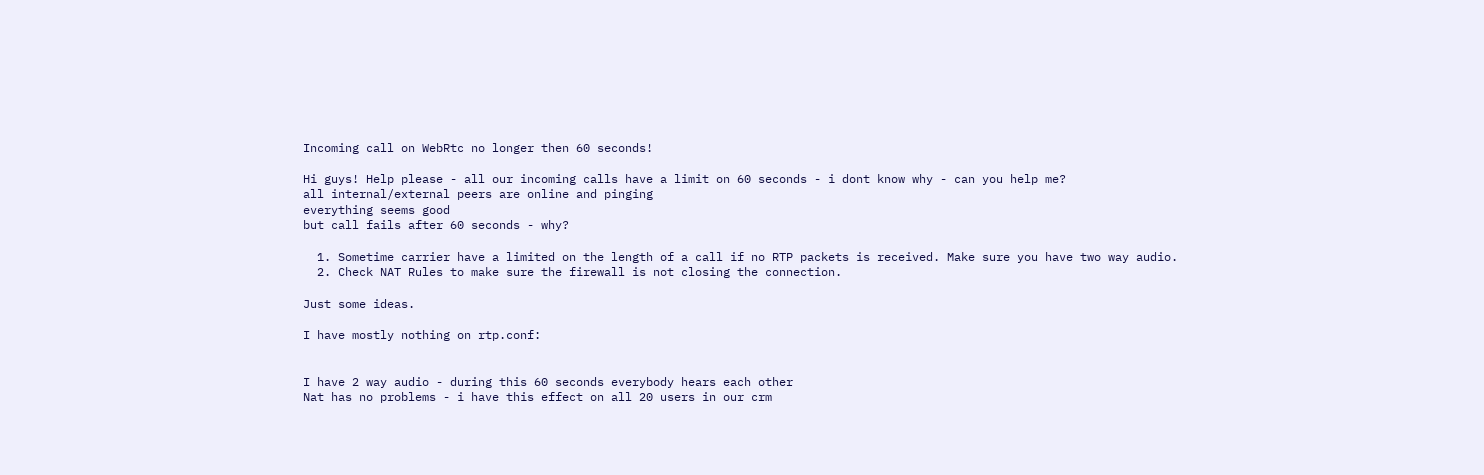Incoming call on WebRtc no longer then 60 seconds!

Hi guys! Help please - all our incoming calls have a limit on 60 seconds - i dont know why - can you help me?
all internal/external peers are online and pinging
everything seems good
but call fails after 60 seconds - why?

  1. Sometime carrier have a limited on the length of a call if no RTP packets is received. Make sure you have two way audio.
  2. Check NAT Rules to make sure the firewall is not closing the connection.

Just some ideas.

I have mostly nothing on rtp.conf:


I have 2 way audio - during this 60 seconds everybody hears each other
Nat has no problems - i have this effect on all 20 users in our crm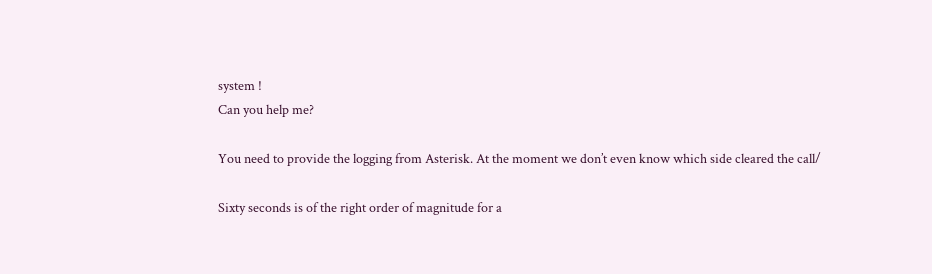system !
Can you help me?

You need to provide the logging from Asterisk. At the moment we don’t even know which side cleared the call/

Sixty seconds is of the right order of magnitude for a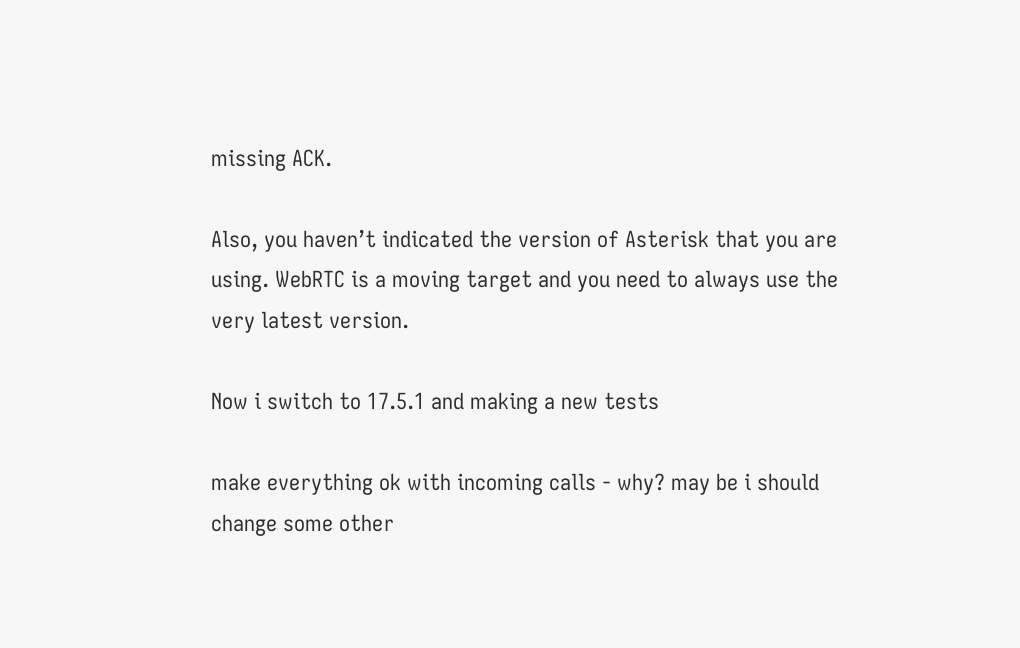missing ACK.

Also, you haven’t indicated the version of Asterisk that you are using. WebRTC is a moving target and you need to always use the very latest version.

Now i switch to 17.5.1 and making a new tests

make everything ok with incoming calls - why? may be i should change some other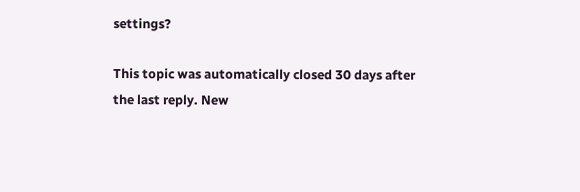settings?

This topic was automatically closed 30 days after the last reply. New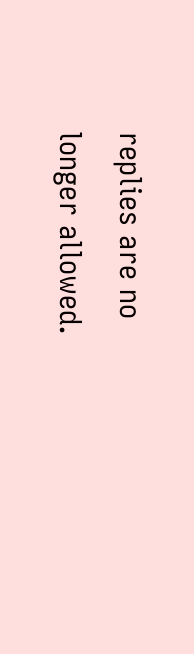replies are no longer allowed.